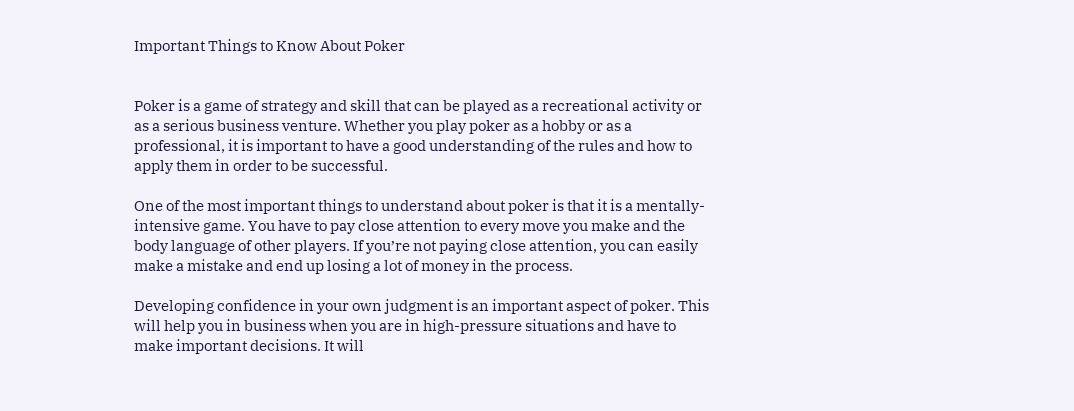Important Things to Know About Poker


Poker is a game of strategy and skill that can be played as a recreational activity or as a serious business venture. Whether you play poker as a hobby or as a professional, it is important to have a good understanding of the rules and how to apply them in order to be successful.

One of the most important things to understand about poker is that it is a mentally-intensive game. You have to pay close attention to every move you make and the body language of other players. If you’re not paying close attention, you can easily make a mistake and end up losing a lot of money in the process.

Developing confidence in your own judgment is an important aspect of poker. This will help you in business when you are in high-pressure situations and have to make important decisions. It will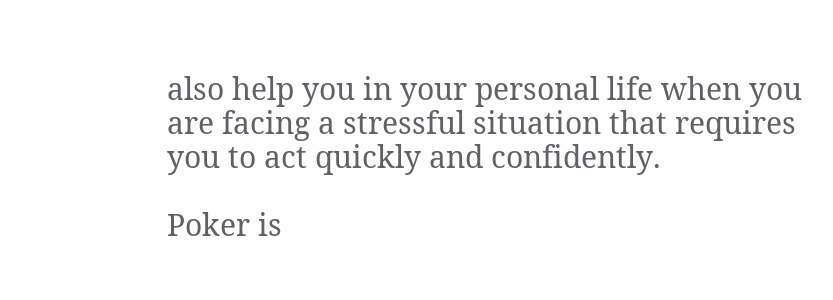also help you in your personal life when you are facing a stressful situation that requires you to act quickly and confidently.

Poker is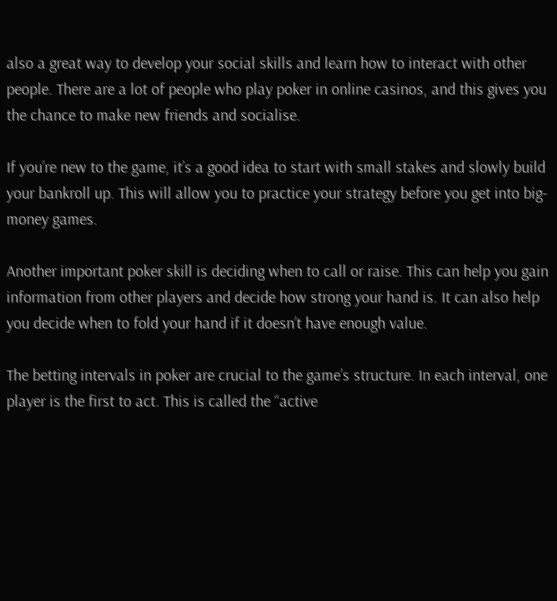also a great way to develop your social skills and learn how to interact with other people. There are a lot of people who play poker in online casinos, and this gives you the chance to make new friends and socialise.

If you’re new to the game, it’s a good idea to start with small stakes and slowly build your bankroll up. This will allow you to practice your strategy before you get into big-money games.

Another important poker skill is deciding when to call or raise. This can help you gain information from other players and decide how strong your hand is. It can also help you decide when to fold your hand if it doesn’t have enough value.

The betting intervals in poker are crucial to the game’s structure. In each interval, one player is the first to act. This is called the “active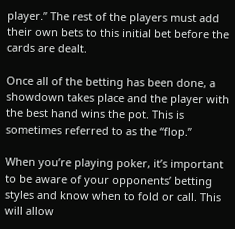player.” The rest of the players must add their own bets to this initial bet before the cards are dealt.

Once all of the betting has been done, a showdown takes place and the player with the best hand wins the pot. This is sometimes referred to as the “flop.”

When you’re playing poker, it’s important to be aware of your opponents’ betting styles and know when to fold or call. This will allow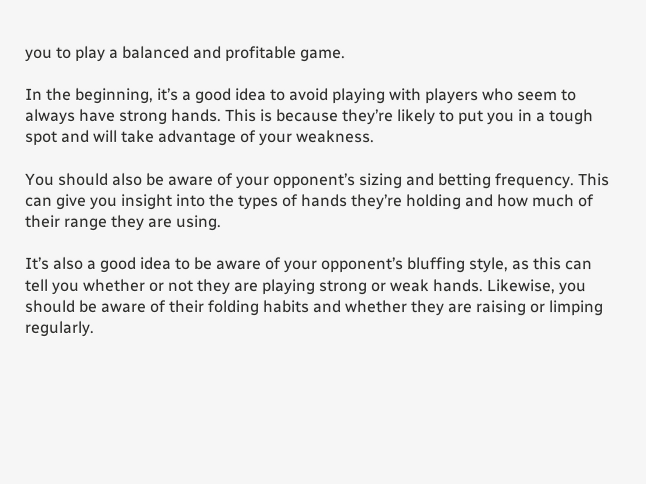you to play a balanced and profitable game.

In the beginning, it’s a good idea to avoid playing with players who seem to always have strong hands. This is because they’re likely to put you in a tough spot and will take advantage of your weakness.

You should also be aware of your opponent’s sizing and betting frequency. This can give you insight into the types of hands they’re holding and how much of their range they are using.

It’s also a good idea to be aware of your opponent’s bluffing style, as this can tell you whether or not they are playing strong or weak hands. Likewise, you should be aware of their folding habits and whether they are raising or limping regularly.